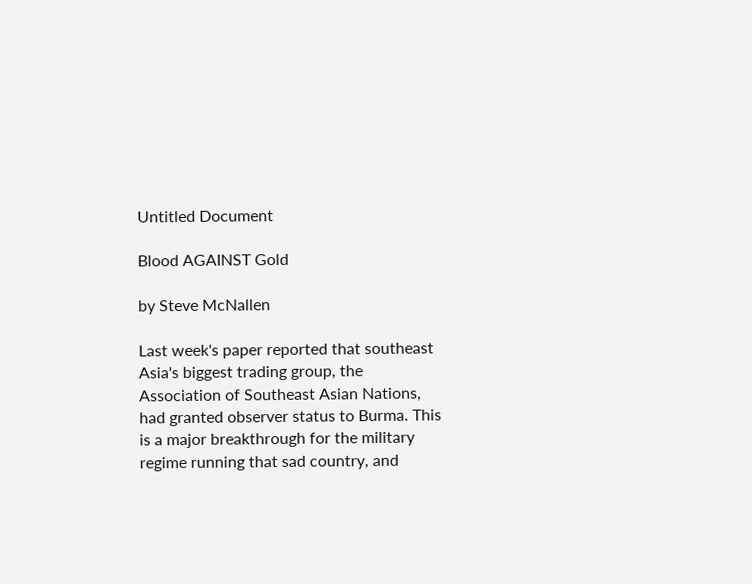Untitled Document

Blood AGAINST Gold

by Steve McNallen

Last week's paper reported that southeast Asia's biggest trading group, the Association of Southeast Asian Nations, had granted observer status to Burma. This is a major breakthrough for the military regime running that sad country, and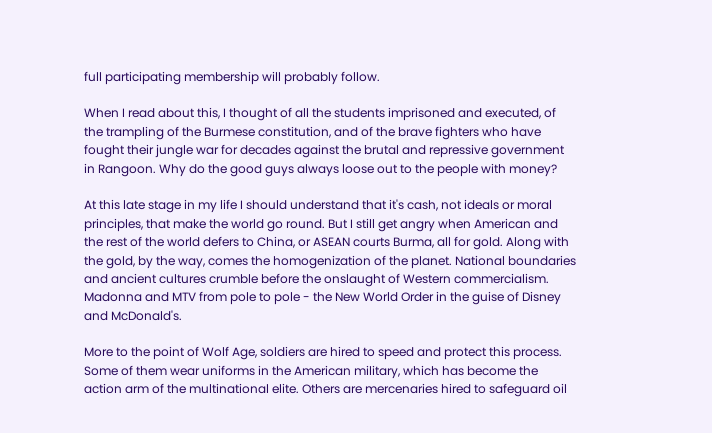full participating membership will probably follow.

When I read about this, I thought of all the students imprisoned and executed, of the trampling of the Burmese constitution, and of the brave fighters who have fought their jungle war for decades against the brutal and repressive government in Rangoon. Why do the good guys always loose out to the people with money?

At this late stage in my life I should understand that it's cash, not ideals or moral principles, that make the world go round. But I still get angry when American and the rest of the world defers to China, or ASEAN courts Burma, all for gold. Along with the gold, by the way, comes the homogenization of the planet. National boundaries and ancient cultures crumble before the onslaught of Western commercialism. Madonna and MTV from pole to pole - the New World Order in the guise of Disney and McDonald's.

More to the point of Wolf Age, soldiers are hired to speed and protect this process. Some of them wear uniforms in the American military, which has become the action arm of the multinational elite. Others are mercenaries hired to safeguard oil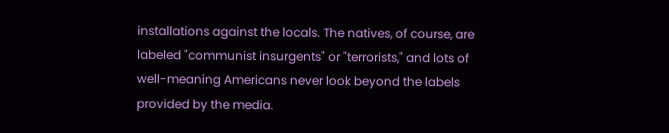installations against the locals. The natives, of course, are labeled "communist insurgents" or "terrorists," and lots of well-meaning Americans never look beyond the labels provided by the media.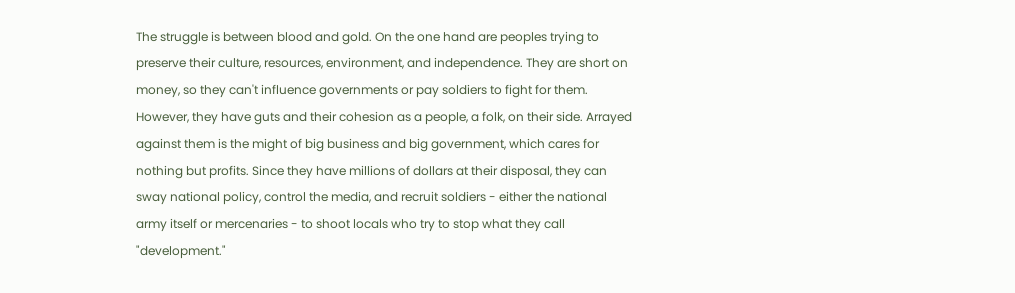The struggle is between blood and gold. On the one hand are peoples trying to preserve their culture, resources, environment, and independence. They are short on money, so they can't influence governments or pay soldiers to fight for them. However, they have guts and their cohesion as a people, a folk, on their side. Arrayed against them is the might of big business and big government, which cares for nothing but profits. Since they have millions of dollars at their disposal, they can sway national policy, control the media, and recruit soldiers - either the national army itself or mercenaries - to shoot locals who try to stop what they call "development."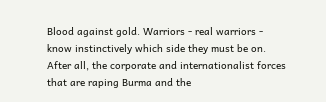Blood against gold. Warriors - real warriors - know instinctively which side they must be on. After all, the corporate and internationalist forces that are raping Burma and the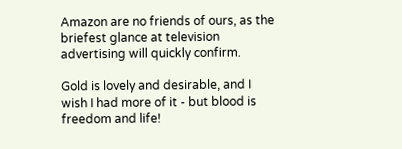Amazon are no friends of ours, as the briefest glance at television advertising will quickly confirm.

Gold is lovely and desirable, and I wish I had more of it - but blood is freedom and life!